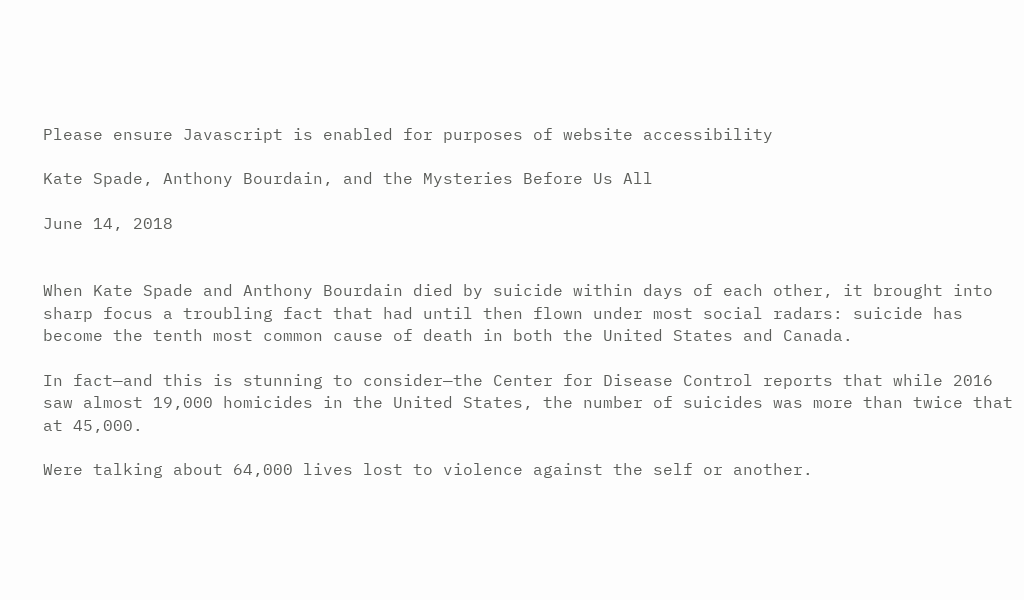Please ensure Javascript is enabled for purposes of website accessibility

Kate Spade, Anthony Bourdain, and the Mysteries Before Us All

June 14, 2018


When Kate Spade and Anthony Bourdain died by suicide within days of each other, it brought into sharp focus a troubling fact that had until then flown under most social radars: suicide has become the tenth most common cause of death in both the United States and Canada.

In fact—and this is stunning to consider—the Center for Disease Control reports that while 2016 saw almost 19,000 homicides in the United States, the number of suicides was more than twice that at 45,000.

Were talking about 64,000 lives lost to violence against the self or another.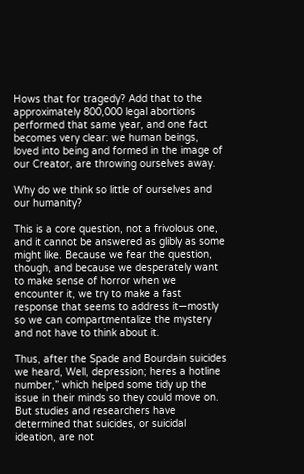Hows that for tragedy? Add that to the approximately 800,000 legal abortions performed that same year, and one fact becomes very clear: we human beings, loved into being and formed in the image of our Creator, are throwing ourselves away.

Why do we think so little of ourselves and our humanity?

This is a core question, not a frivolous one, and it cannot be answered as glibly as some might like. Because we fear the question, though, and because we desperately want to make sense of horror when we encounter it, we try to make a fast response that seems to address it—mostly so we can compartmentalize the mystery and not have to think about it.

Thus, after the Spade and Bourdain suicides we heard, Well, depression; heres a hotline number,” which helped some tidy up the issue in their minds so they could move on. But studies and researchers have determined that suicides, or suicidal ideation, are not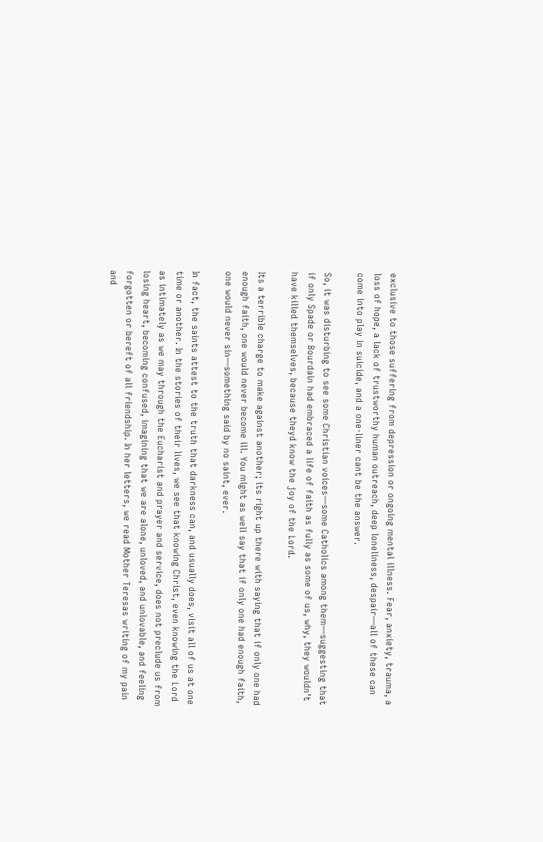exclusive to those suffering from depression or ongoing mental illness. Fear, anxiety, trauma, a loss of hope, a lack of trustworthy human outreach, deep loneliness, despair—all of these can come into play in suicide, and a one-liner cant be the answer.

So, it was disturbing to see some Christian voices—some Catholics among them—suggesting that if only Spade or Bourdain had embraced a life of faith as fully as some of us, why, they wouldn’t have killed themselves, because theyd know the joy of the Lord.

Its a terrible charge to make against another; its right up there with saying that if only one had enough faith, one would never become ill. You might as well say that if only one had enough faith, one would never sin—something said by no saint, ever.

In fact, the saints attest to the truth that darkness can, and usually does, visit all of us at one time or another. In the stories of their lives, we see that knowing Christ, even knowing the Lord as intimately as we may through the Eucharist and prayer and service, does not preclude us from losing heart, becoming confused, imagining that we are alone, unloved, and unlovable, and feeling forgotten or bereft of all friendship. In her letters, we read Mother Teresas writing of my pain and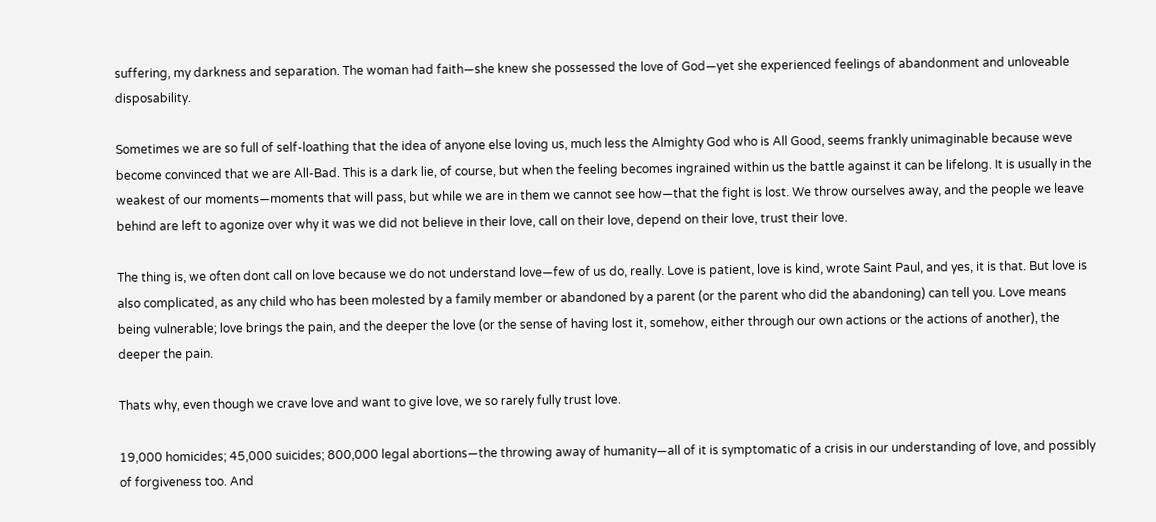suffering, my darkness and separation. The woman had faith—she knew she possessed the love of God—yet she experienced feelings of abandonment and unloveable disposability.

Sometimes we are so full of self-loathing that the idea of anyone else loving us, much less the Almighty God who is All Good, seems frankly unimaginable because weve become convinced that we are All-Bad. This is a dark lie, of course, but when the feeling becomes ingrained within us the battle against it can be lifelong. It is usually in the weakest of our moments—moments that will pass, but while we are in them we cannot see how—that the fight is lost. We throw ourselves away, and the people we leave behind are left to agonize over why it was we did not believe in their love, call on their love, depend on their love, trust their love.

The thing is, we often dont call on love because we do not understand love—few of us do, really. Love is patient, love is kind, wrote Saint Paul, and yes, it is that. But love is also complicated, as any child who has been molested by a family member or abandoned by a parent (or the parent who did the abandoning) can tell you. Love means being vulnerable; love brings the pain, and the deeper the love (or the sense of having lost it, somehow, either through our own actions or the actions of another), the deeper the pain.

Thats why, even though we crave love and want to give love, we so rarely fully trust love.

19,000 homicides; 45,000 suicides; 800,000 legal abortions—the throwing away of humanity—all of it is symptomatic of a crisis in our understanding of love, and possibly of forgiveness too. And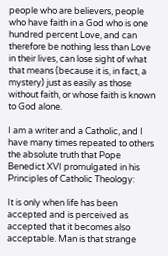people who are believers, people who have faith in a God who is one hundred percent Love, and can therefore be nothing less than Love in their lives, can lose sight of what that means (because it is, in fact, a mystery) just as easily as those without faith, or whose faith is known to God alone.

I am a writer and a Catholic, and I have many times repeated to others the absolute truth that Pope Benedict XVI promulgated in his Principles of Catholic Theology:

It is only when life has been accepted and is perceived as accepted that it becomes also acceptable. Man is that strange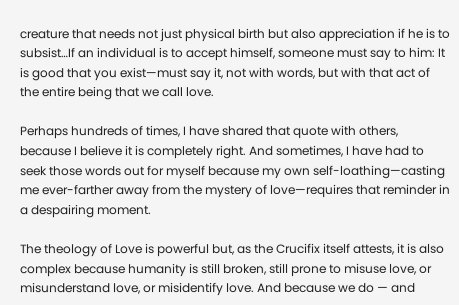creature that needs not just physical birth but also appreciation if he is to subsist…If an individual is to accept himself, someone must say to him: It is good that you exist—must say it, not with words, but with that act of the entire being that we call love.

Perhaps hundreds of times, I have shared that quote with others, because I believe it is completely right. And sometimes, I have had to seek those words out for myself because my own self-loathing—casting me ever-farther away from the mystery of love—requires that reminder in a despairing moment.

The theology of Love is powerful but, as the Crucifix itself attests, it is also complex because humanity is still broken, still prone to misuse love, or misunderstand love, or misidentify love. And because we do — and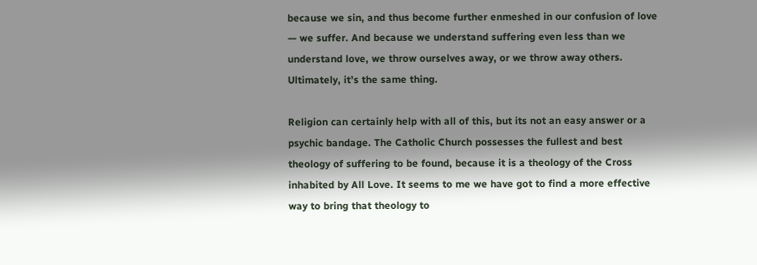because we sin, and thus become further enmeshed in our confusion of love — we suffer. And because we understand suffering even less than we understand love, we throw ourselves away, or we throw away others. Ultimately, it’s the same thing.

Religion can certainly help with all of this, but its not an easy answer or a psychic bandage. The Catholic Church possesses the fullest and best theology of suffering to be found, because it is a theology of the Cross inhabited by All Love. It seems to me we have got to find a more effective way to bring that theology to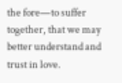the fore—to suffer together, that we may better understand and trust in love.